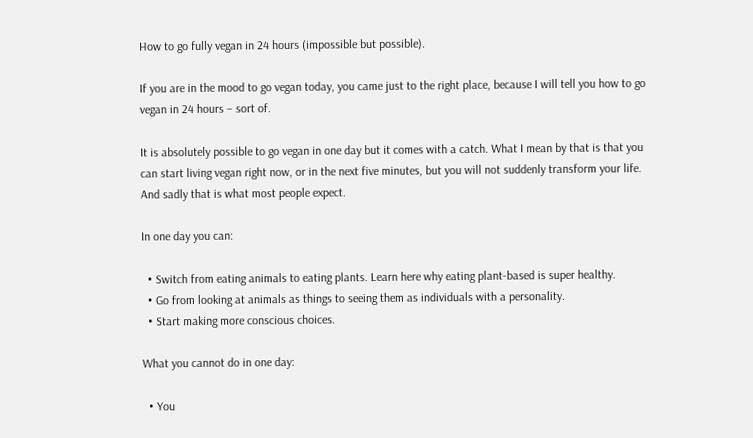How to go fully vegan in 24 hours (impossible but possible).

If you are in the mood to go vegan today, you came just to the right place, because I will tell you how to go vegan in 24 hours – sort of.

It is absolutely possible to go vegan in one day but it comes with a catch. What I mean by that is that you can start living vegan right now, or in the next five minutes, but you will not suddenly transform your life. And sadly that is what most people expect.

In one day you can:

  • Switch from eating animals to eating plants. Learn here why eating plant-based is super healthy.
  • Go from looking at animals as things to seeing them as individuals with a personality.
  • Start making more conscious choices.

What you cannot do in one day:

  • You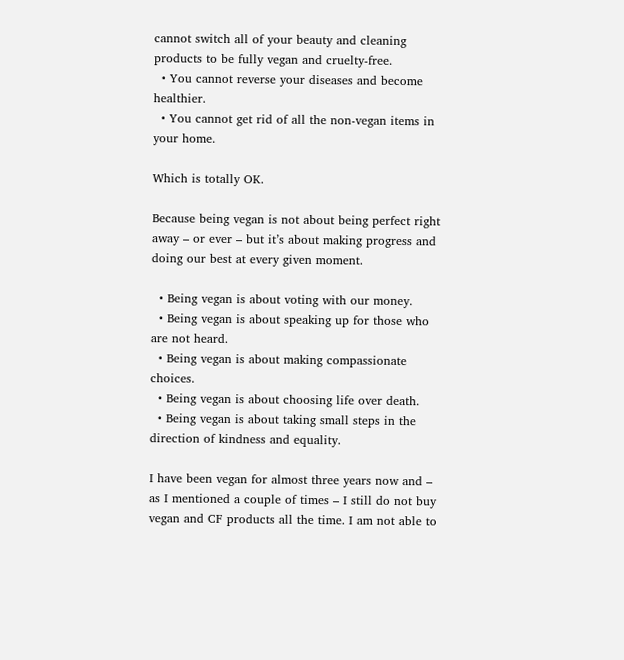cannot switch all of your beauty and cleaning products to be fully vegan and cruelty-free.
  • You cannot reverse your diseases and become healthier.
  • You cannot get rid of all the non-vegan items in your home.

Which is totally OK.

Because being vegan is not about being perfect right away – or ever – but it’s about making progress and doing our best at every given moment.

  • Being vegan is about voting with our money.
  • Being vegan is about speaking up for those who are not heard.
  • Being vegan is about making compassionate choices.
  • Being vegan is about choosing life over death.
  • Being vegan is about taking small steps in the direction of kindness and equality.

I have been vegan for almost three years now and – as I mentioned a couple of times – I still do not buy vegan and CF products all the time. I am not able to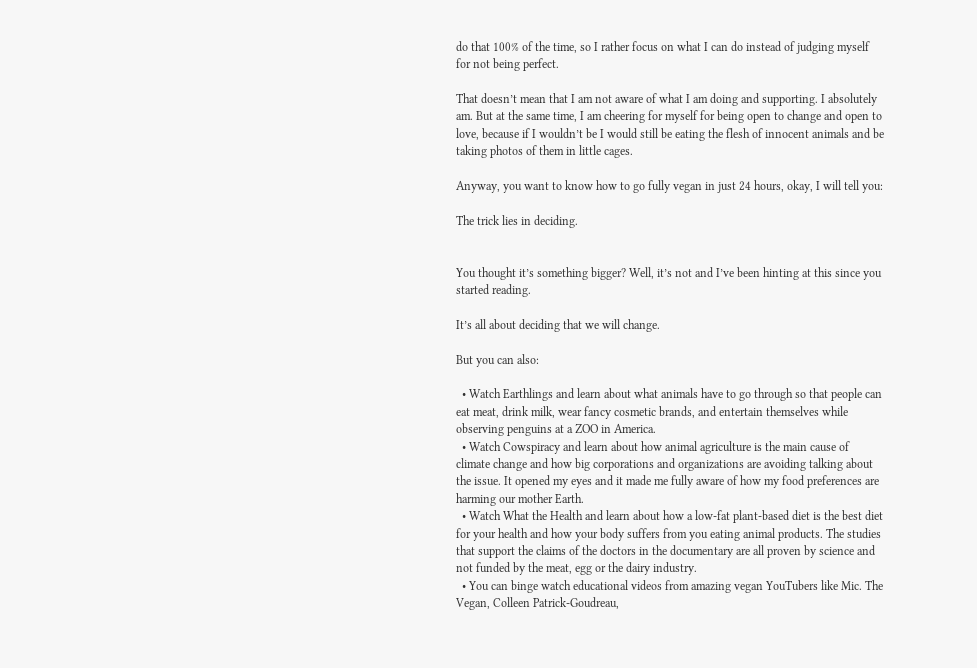do that 100% of the time, so I rather focus on what I can do instead of judging myself for not being perfect.

That doesn’t mean that I am not aware of what I am doing and supporting. I absolutely am. But at the same time, I am cheering for myself for being open to change and open to love, because if I wouldn’t be I would still be eating the flesh of innocent animals and be taking photos of them in little cages.

Anyway, you want to know how to go fully vegan in just 24 hours, okay, I will tell you:

The trick lies in deciding.


You thought it’s something bigger? Well, it’s not and I’ve been hinting at this since you started reading.

It’s all about deciding that we will change.

But you can also:

  • Watch Earthlings and learn about what animals have to go through so that people can eat meat, drink milk, wear fancy cosmetic brands, and entertain themselves while observing penguins at a ZOO in America.
  • Watch Cowspiracy and learn about how animal agriculture is the main cause of climate change and how big corporations and organizations are avoiding talking about the issue. It opened my eyes and it made me fully aware of how my food preferences are harming our mother Earth.
  • Watch What the Health and learn about how a low-fat plant-based diet is the best diet for your health and how your body suffers from you eating animal products. The studies that support the claims of the doctors in the documentary are all proven by science and not funded by the meat, egg or the dairy industry.
  • You can binge watch educational videos from amazing vegan YouTubers like Mic. The Vegan, Colleen Patrick-Goudreau,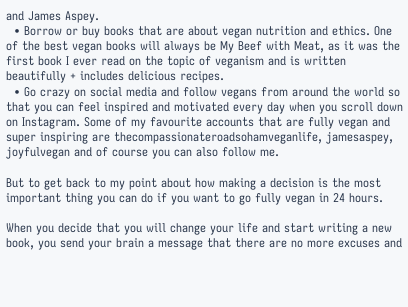and James Aspey.
  • Borrow or buy books that are about vegan nutrition and ethics. One of the best vegan books will always be My Beef with Meat, as it was the first book I ever read on the topic of veganism and is written beautifully + includes delicious recipes.
  • Go crazy on social media and follow vegans from around the world so that you can feel inspired and motivated every day when you scroll down on Instagram. Some of my favourite accounts that are fully vegan and super inspiring are thecompassionateroadsohamveganlife, jamesaspey, joyfulvegan and of course you can also follow me.

But to get back to my point about how making a decision is the most important thing you can do if you want to go fully vegan in 24 hours.

When you decide that you will change your life and start writing a new book, you send your brain a message that there are no more excuses and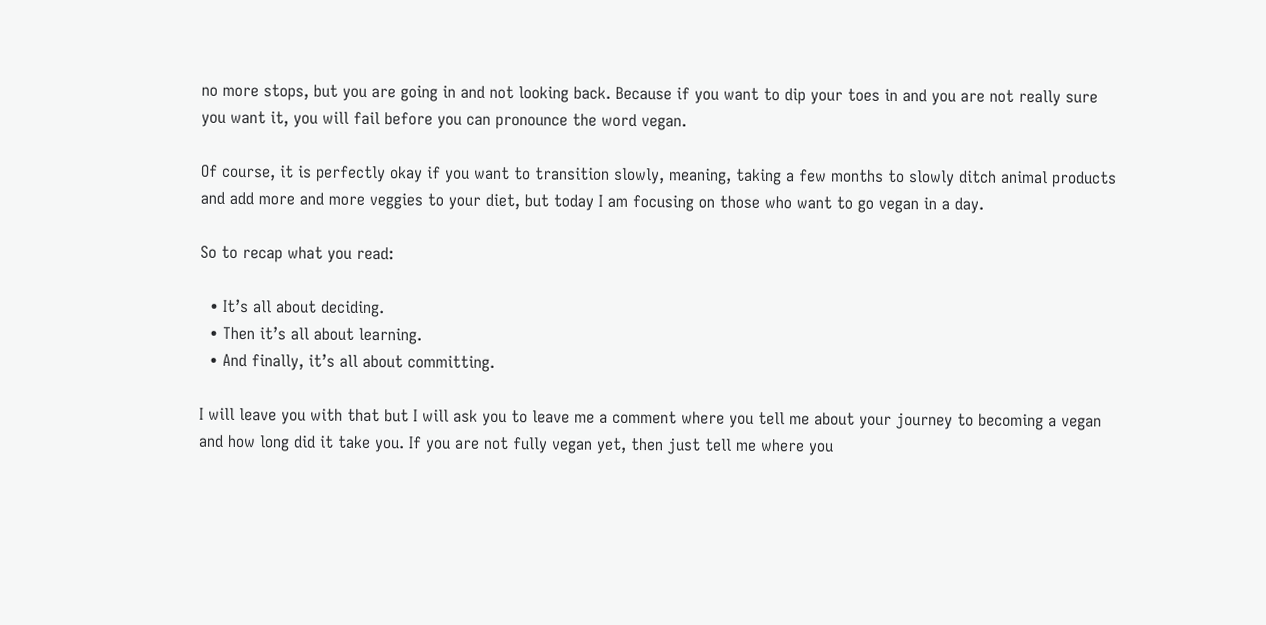no more stops, but you are going in and not looking back. Because if you want to dip your toes in and you are not really sure you want it, you will fail before you can pronounce the word vegan.

Of course, it is perfectly okay if you want to transition slowly, meaning, taking a few months to slowly ditch animal products and add more and more veggies to your diet, but today I am focusing on those who want to go vegan in a day.

So to recap what you read:

  • It’s all about deciding.
  • Then it’s all about learning.
  • And finally, it’s all about committing.

I will leave you with that but I will ask you to leave me a comment where you tell me about your journey to becoming a vegan and how long did it take you. If you are not fully vegan yet, then just tell me where you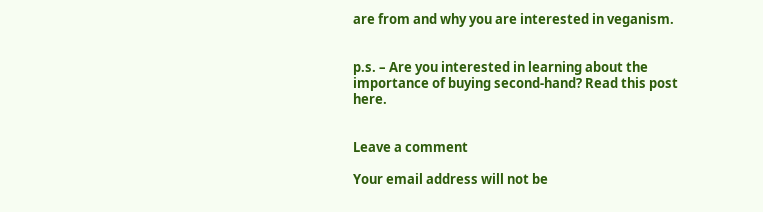are from and why you are interested in veganism.


p.s. – Are you interested in learning about the importance of buying second-hand? Read this post here.


Leave a comment

Your email address will not be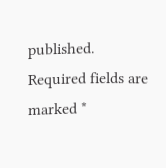published. Required fields are marked *